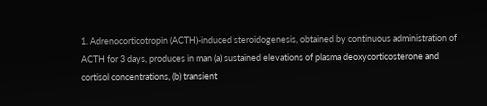1. Adrenocorticotropin (ACTH)-induced steroidogenesis, obtained by continuous administration of ACTH for 3 days, produces in man (a) sustained elevations of plasma deoxycorticosterone and cortisol concentrations, (b) transient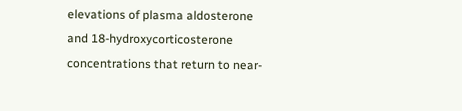elevations of plasma aldosterone and 18-hydroxycorticosterone concentrations that return to near-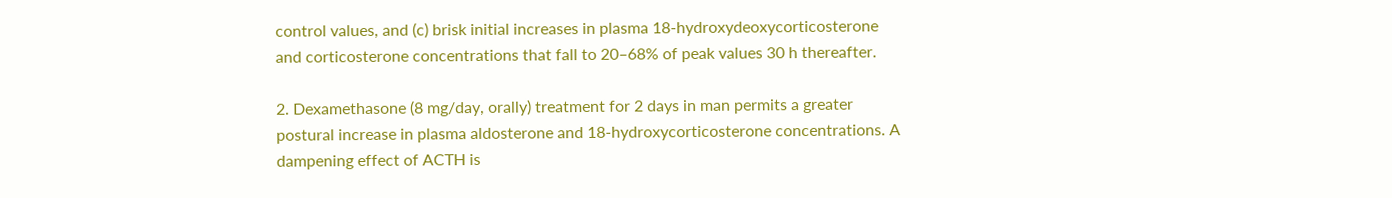control values, and (c) brisk initial increases in plasma 18-hydroxydeoxycorticosterone and corticosterone concentrations that fall to 20–68% of peak values 30 h thereafter.

2. Dexamethasone (8 mg/day, orally) treatment for 2 days in man permits a greater postural increase in plasma aldosterone and 18-hydroxycorticosterone concentrations. A dampening effect of ACTH is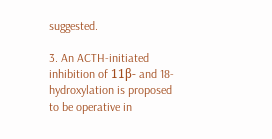suggested.

3. An ACTH-initiated inhibition of 11β- and 18-hydroxylation is proposed to be operative in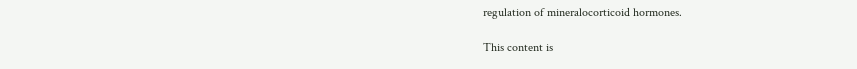regulation of mineralocorticoid hormones.

This content is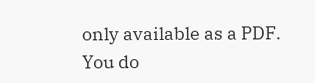only available as a PDF.
You do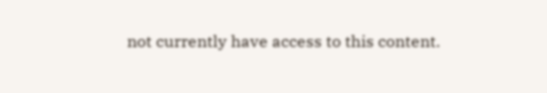not currently have access to this content.